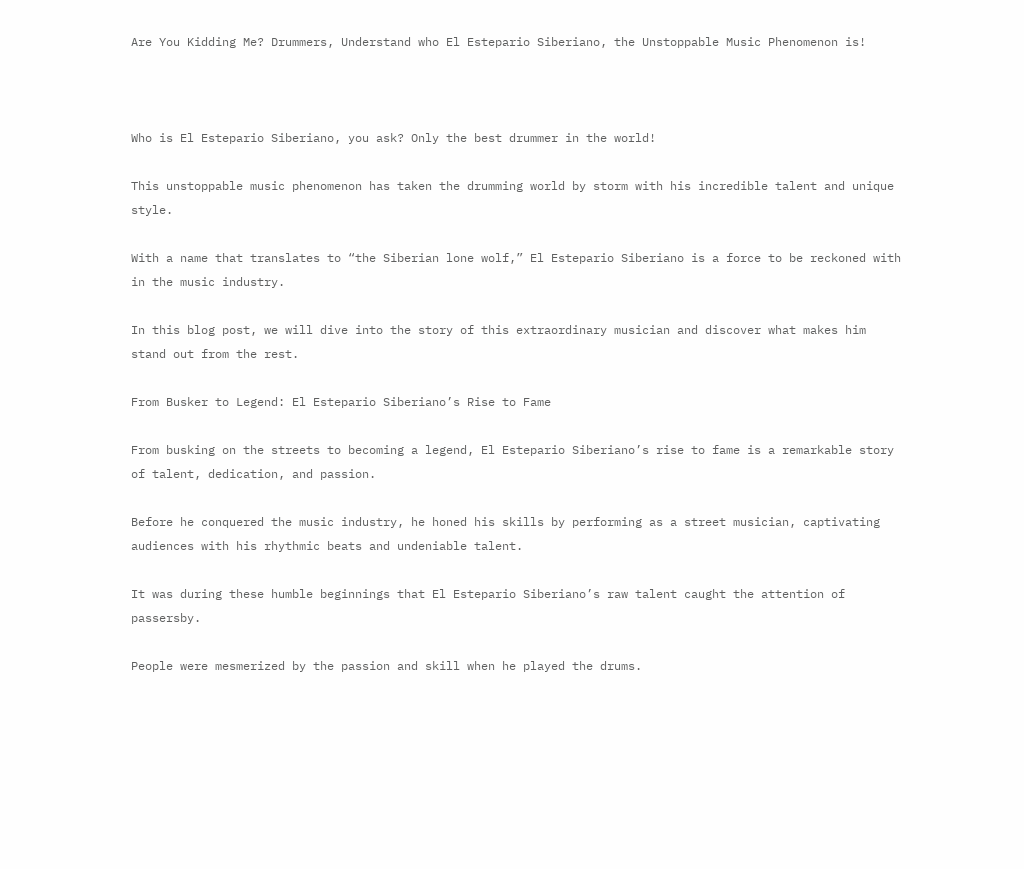Are You Kidding Me? Drummers, Understand who El Estepario Siberiano, the Unstoppable Music Phenomenon is!



Who is El Estepario Siberiano, you ask? Only the best drummer in the world!

This unstoppable music phenomenon has taken the drumming world by storm with his incredible talent and unique style.

With a name that translates to “the Siberian lone wolf,” El Estepario Siberiano is a force to be reckoned with in the music industry.

In this blog post, we will dive into the story of this extraordinary musician and discover what makes him stand out from the rest.

From Busker to Legend: El Estepario Siberiano’s Rise to Fame

From busking on the streets to becoming a legend, El Estepario Siberiano’s rise to fame is a remarkable story of talent, dedication, and passion.

Before he conquered the music industry, he honed his skills by performing as a street musician, captivating audiences with his rhythmic beats and undeniable talent.

It was during these humble beginnings that El Estepario Siberiano’s raw talent caught the attention of passersby.

People were mesmerized by the passion and skill when he played the drums.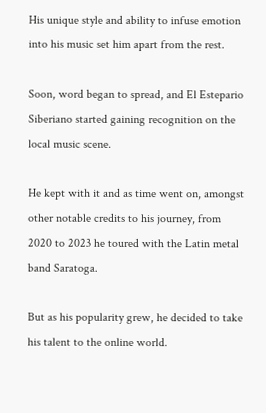His unique style and ability to infuse emotion into his music set him apart from the rest.

Soon, word began to spread, and El Estepario Siberiano started gaining recognition on the local music scene.

He kept with it and as time went on, amongst other notable credits to his journey, from 2020 to 2023 he toured with the Latin metal band Saratoga.

But as his popularity grew, he decided to take his talent to the online world.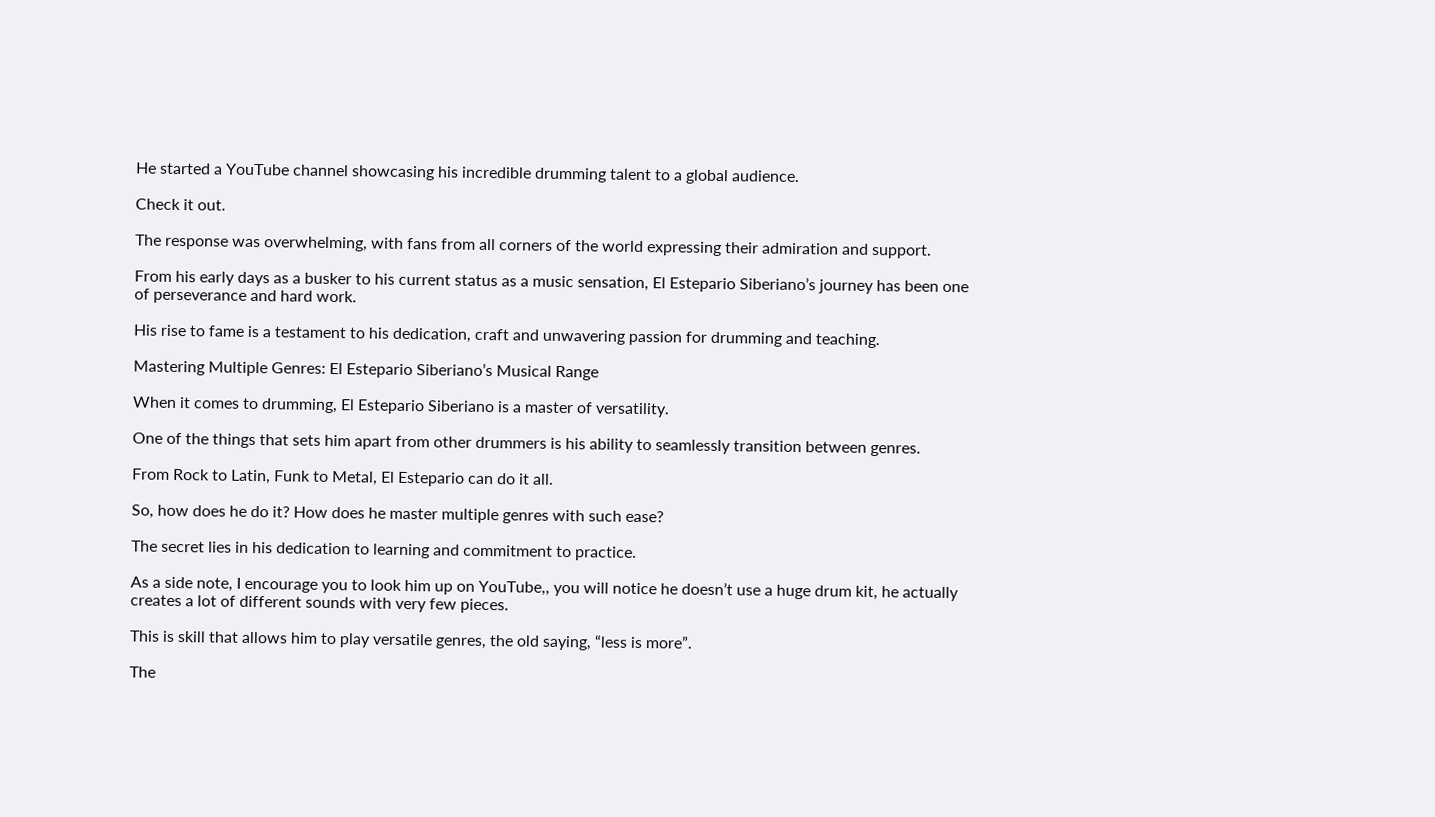He started a YouTube channel showcasing his incredible drumming talent to a global audience.

Check it out.

The response was overwhelming, with fans from all corners of the world expressing their admiration and support.

From his early days as a busker to his current status as a music sensation, El Estepario Siberiano’s journey has been one of perseverance and hard work.

His rise to fame is a testament to his dedication, craft and unwavering passion for drumming and teaching.

Mastering Multiple Genres: El Estepario Siberiano’s Musical Range

When it comes to drumming, El Estepario Siberiano is a master of versatility.

One of the things that sets him apart from other drummers is his ability to seamlessly transition between genres.

From Rock to Latin, Funk to Metal, El Estepario can do it all.

So, how does he do it? How does he master multiple genres with such ease?

The secret lies in his dedication to learning and commitment to practice.

As a side note, I encourage you to look him up on YouTube,, you will notice he doesn’t use a huge drum kit, he actually creates a lot of different sounds with very few pieces.

This is skill that allows him to play versatile genres, the old saying, “less is more”.

The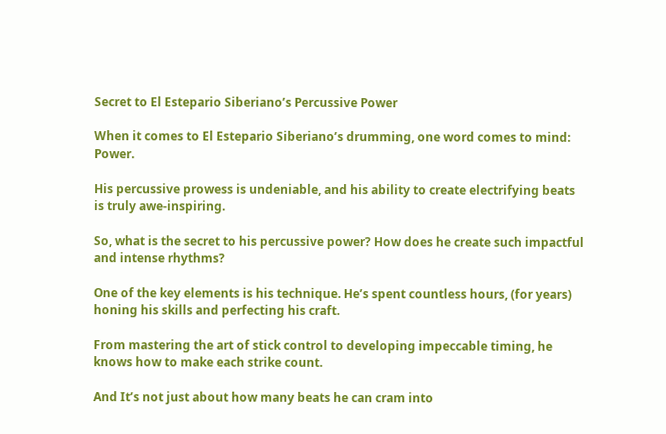Secret to El Estepario Siberiano’s Percussive Power

When it comes to El Estepario Siberiano’s drumming, one word comes to mind: Power.

His percussive prowess is undeniable, and his ability to create electrifying beats is truly awe-inspiring.

So, what is the secret to his percussive power? How does he create such impactful and intense rhythms?

One of the key elements is his technique. He’s spent countless hours, (for years) honing his skills and perfecting his craft.

From mastering the art of stick control to developing impeccable timing, he knows how to make each strike count.

And It’s not just about how many beats he can cram into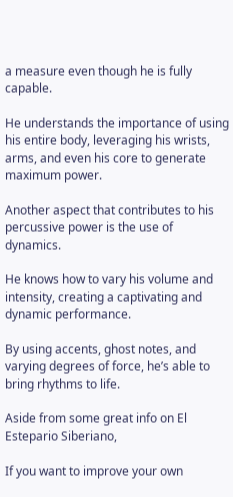a measure even though he is fully capable.

He understands the importance of using his entire body, leveraging his wrists, arms, and even his core to generate maximum power.

Another aspect that contributes to his percussive power is the use of dynamics.

He knows how to vary his volume and intensity, creating a captivating and dynamic performance.

By using accents, ghost notes, and varying degrees of force, he’s able to bring rhythms to life.

Aside from some great info on El Estepario Siberiano,

If you want to improve your own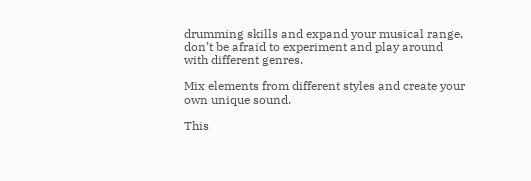drumming skills and expand your musical range, don’t be afraid to experiment and play around with different genres.

Mix elements from different styles and create your own unique sound.

This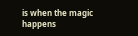is when the magic happens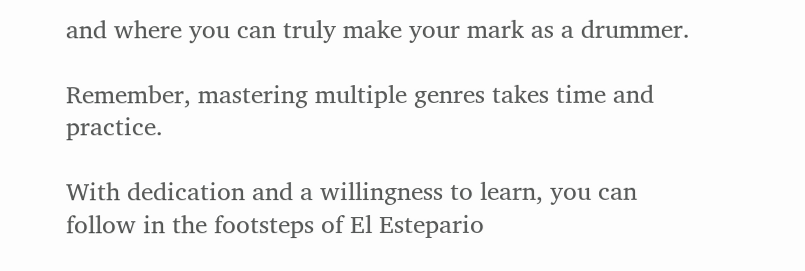and where you can truly make your mark as a drummer.

Remember, mastering multiple genres takes time and practice.

With dedication and a willingness to learn, you can follow in the footsteps of El Estepario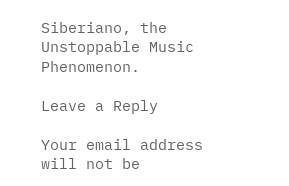Siberiano, the Unstoppable Music Phenomenon.

Leave a Reply

Your email address will not be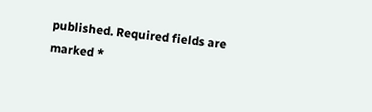published. Required fields are marked *